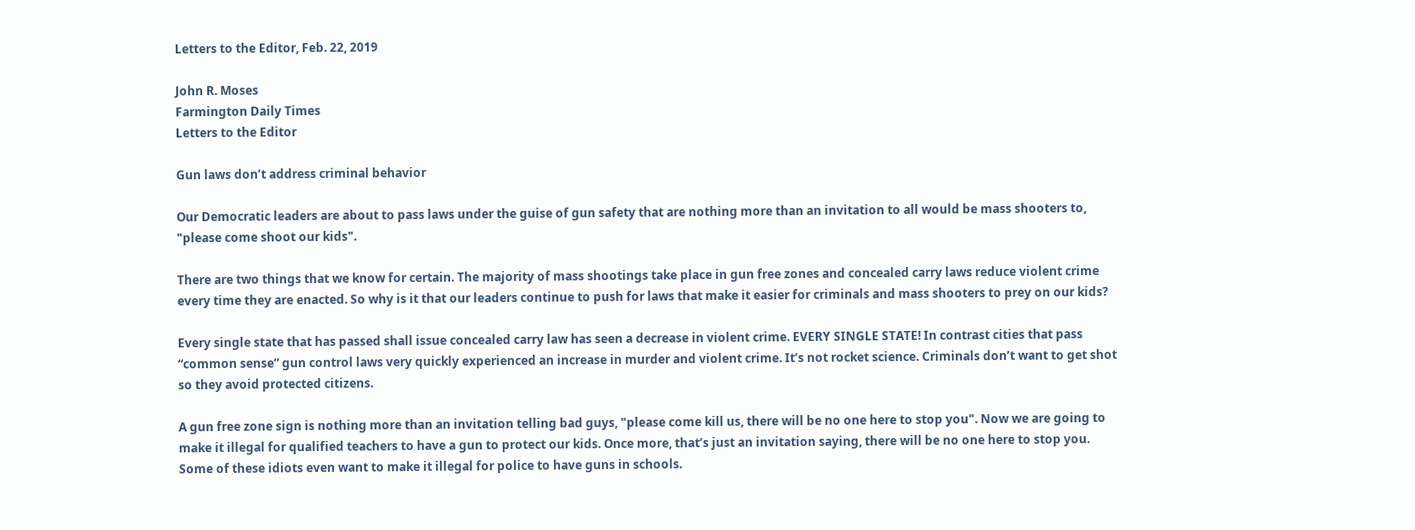Letters to the Editor, Feb. 22, 2019

John R. Moses
Farmington Daily Times
Letters to the Editor

Gun laws don’t address criminal behavior

Our Democratic leaders are about to pass laws under the guise of gun safety that are nothing more than an invitation to all would be mass shooters to, "please come shoot our kids".

There are two things that we know for certain. The majority of mass shootings take place in gun free zones and concealed carry laws reduce violent crime every time they are enacted. So why is it that our leaders continue to push for laws that make it easier for criminals and mass shooters to prey on our kids?

Every single state that has passed shall issue concealed carry law has seen a decrease in violent crime. EVERY SINGLE STATE! In contrast cities that pass “common sense” gun control laws very quickly experienced an increase in murder and violent crime. It’s not rocket science. Criminals don’t want to get shot so they avoid protected citizens.

A gun free zone sign is nothing more than an invitation telling bad guys, "please come kill us, there will be no one here to stop you". Now we are going to make it illegal for qualified teachers to have a gun to protect our kids. Once more, that’s just an invitation saying, there will be no one here to stop you. Some of these idiots even want to make it illegal for police to have guns in schools.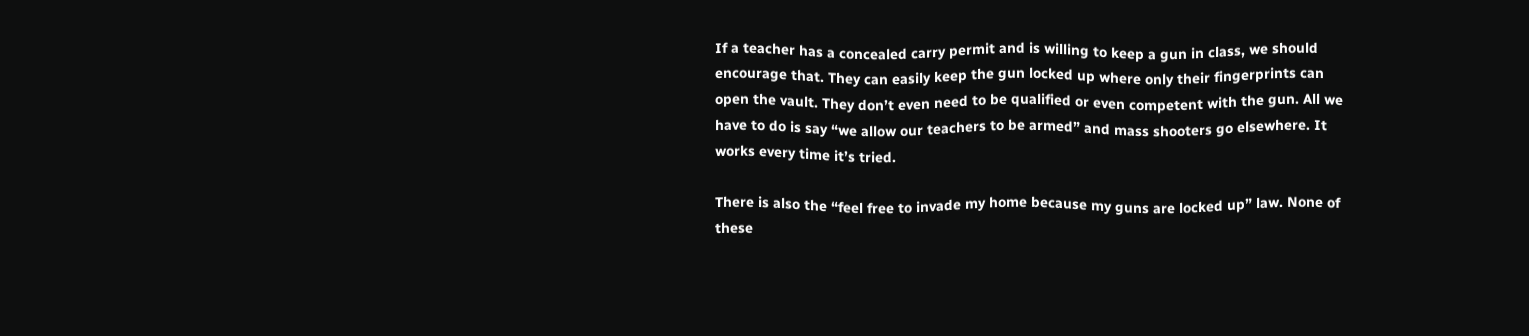If a teacher has a concealed carry permit and is willing to keep a gun in class, we should encourage that. They can easily keep the gun locked up where only their fingerprints can open the vault. They don’t even need to be qualified or even competent with the gun. All we have to do is say “we allow our teachers to be armed” and mass shooters go elsewhere. It works every time it’s tried.

There is also the “feel free to invade my home because my guns are locked up” law. None of these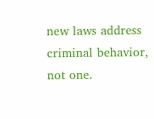new laws address criminal behavior, not one.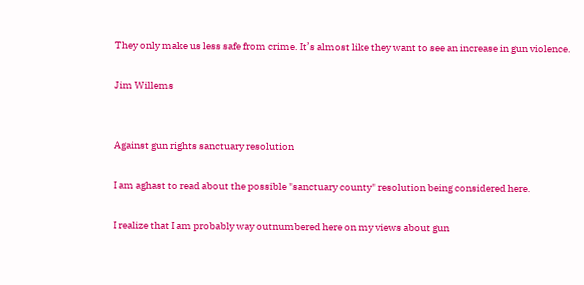They only make us less safe from crime. It’s almost like they want to see an increase in gun violence.

Jim Willems


Against gun rights sanctuary resolution

I am aghast to read about the possible "sanctuary county" resolution being considered here.

I realize that I am probably way outnumbered here on my views about gun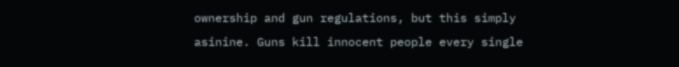ownership and gun regulations, but this simply asinine. Guns kill innocent people every single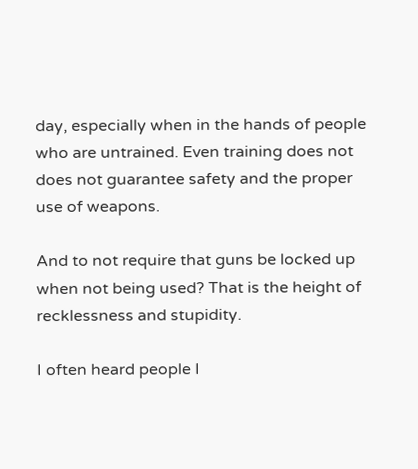day, especially when in the hands of people who are untrained. Even training does not does not guarantee safety and the proper use of weapons.

And to not require that guns be locked up when not being used? That is the height of recklessness and stupidity.

I often heard people I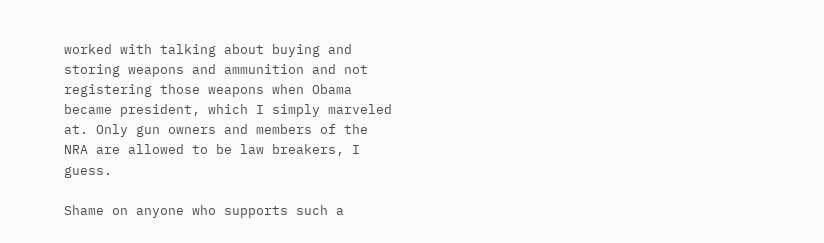worked with talking about buying and storing weapons and ammunition and not registering those weapons when Obama became president, which I simply marveled at. Only gun owners and members of the NRA are allowed to be law breakers, I guess.

Shame on anyone who supports such a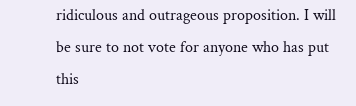ridiculous and outrageous proposition. I will be sure to not vote for anyone who has put this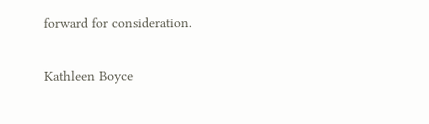forward for consideration.

Kathleen Boyce